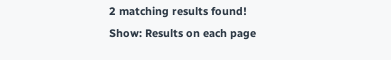2 matching results found!
Show: Results on each page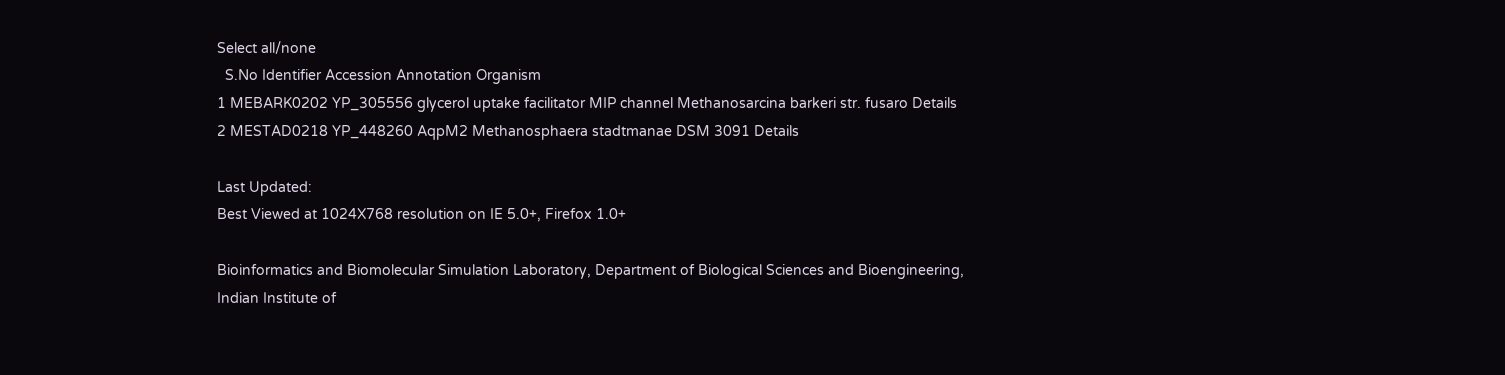Select all/none
  S.No Identifier Accession Annotation Organism
1 MEBARK0202 YP_305556 glycerol uptake facilitator MIP channel Methanosarcina barkeri str. fusaro Details
2 MESTAD0218 YP_448260 AqpM2 Methanosphaera stadtmanae DSM 3091 Details

Last Updated:
Best Viewed at 1024X768 resolution on IE 5.0+, Firefox 1.0+

Bioinformatics and Biomolecular Simulation Laboratory, Department of Biological Sciences and Bioengineering,
Indian Institute of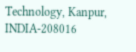Technology, Kanpur, INDIA-208016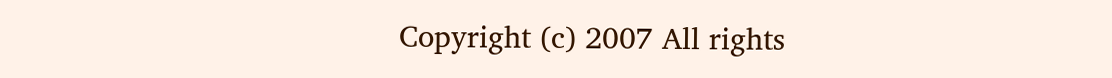Copyright (c) 2007 All rights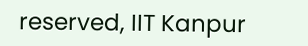reserved, IIT Kanpur